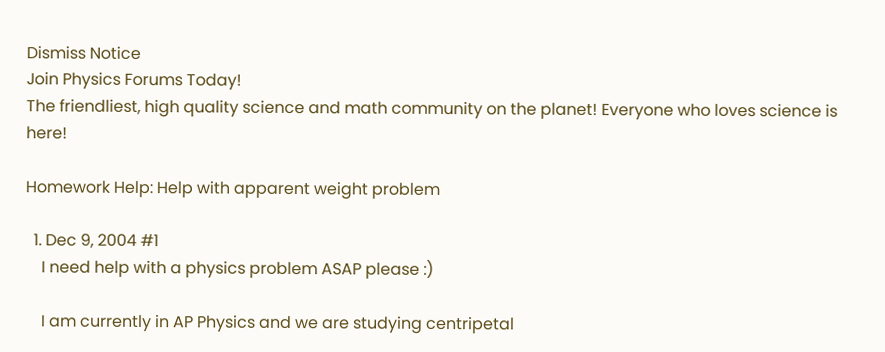Dismiss Notice
Join Physics Forums Today!
The friendliest, high quality science and math community on the planet! Everyone who loves science is here!

Homework Help: Help with apparent weight problem

  1. Dec 9, 2004 #1
    I need help with a physics problem ASAP please :)

    I am currently in AP Physics and we are studying centripetal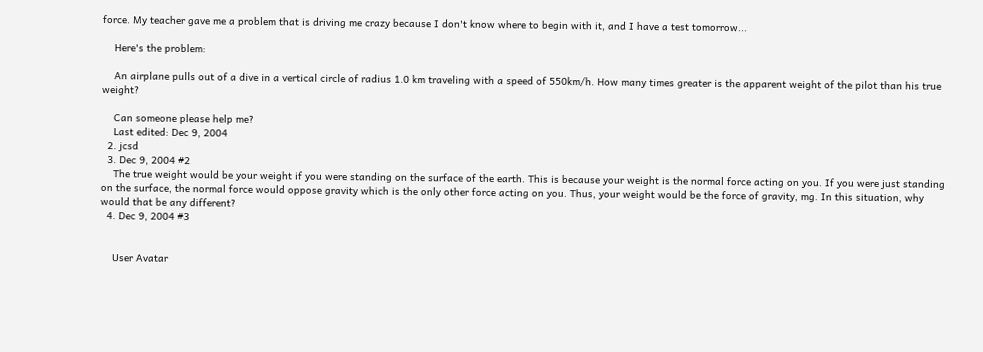force. My teacher gave me a problem that is driving me crazy because I don't know where to begin with it, and I have a test tomorrow...

    Here's the problem:

    An airplane pulls out of a dive in a vertical circle of radius 1.0 km traveling with a speed of 550km/h. How many times greater is the apparent weight of the pilot than his true weight?

    Can someone please help me?
    Last edited: Dec 9, 2004
  2. jcsd
  3. Dec 9, 2004 #2
    The true weight would be your weight if you were standing on the surface of the earth. This is because your weight is the normal force acting on you. If you were just standing on the surface, the normal force would oppose gravity which is the only other force acting on you. Thus, your weight would be the force of gravity, mg. In this situation, why would that be any different?
  4. Dec 9, 2004 #3


    User Avatar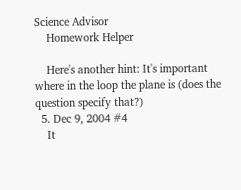Science Advisor
    Homework Helper

    Here's another hint: It's important where in the loop the plane is (does the question specify that?)
  5. Dec 9, 2004 #4
    It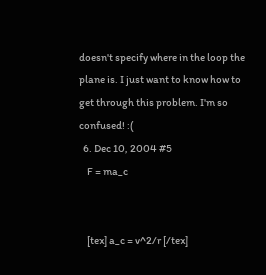doesn't specify where in the loop the plane is. I just want to know how to get through this problem. I'm so confused! :(
  6. Dec 10, 2004 #5
    F = ma_c


    [tex] a_c = v^2/r [/tex]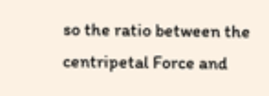so the ratio between the centripetal Force and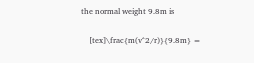the normal weight 9.8m is

    [tex]\frac{m(v^2/r)}{9.8m} =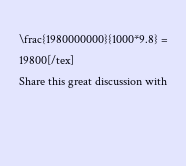\frac{1980000000}{1000*9.8} = 19800[/tex]
Share this great discussion with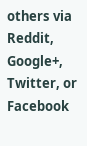others via Reddit, Google+, Twitter, or Facebook